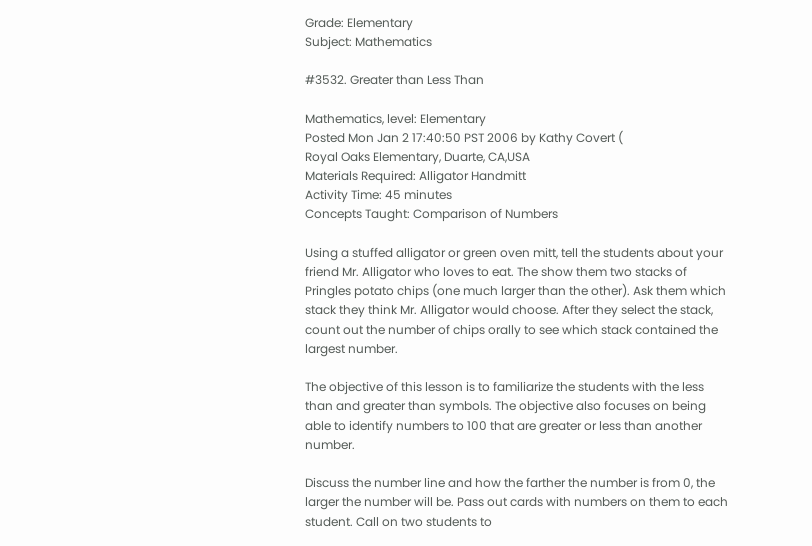Grade: Elementary
Subject: Mathematics

#3532. Greater than Less Than

Mathematics, level: Elementary
Posted Mon Jan 2 17:40:50 PST 2006 by Kathy Covert (
Royal Oaks Elementary, Duarte, CA,USA
Materials Required: Alligator Handmitt
Activity Time: 45 minutes
Concepts Taught: Comparison of Numbers

Using a stuffed alligator or green oven mitt, tell the students about your friend Mr. Alligator who loves to eat. The show them two stacks of Pringles potato chips (one much larger than the other). Ask them which stack they think Mr. Alligator would choose. After they select the stack, count out the number of chips orally to see which stack contained the largest number.

The objective of this lesson is to familiarize the students with the less than and greater than symbols. The objective also focuses on being able to identify numbers to 100 that are greater or less than another number.

Discuss the number line and how the farther the number is from 0, the larger the number will be. Pass out cards with numbers on them to each student. Call on two students to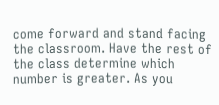come forward and stand facing the classroom. Have the rest of the class determine which number is greater. As you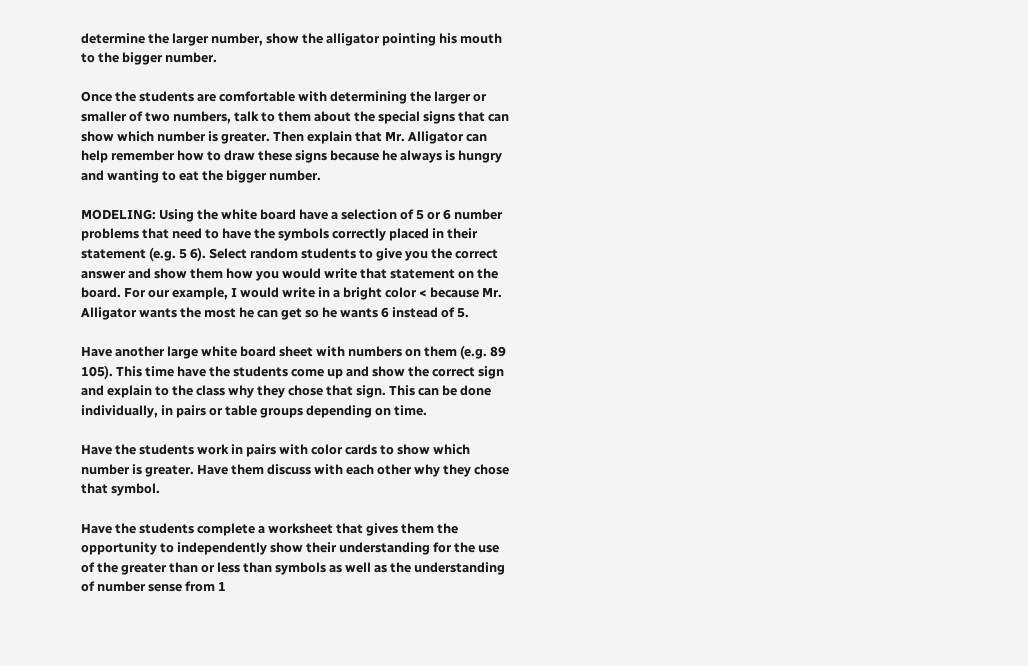determine the larger number, show the alligator pointing his mouth to the bigger number.

Once the students are comfortable with determining the larger or smaller of two numbers, talk to them about the special signs that can show which number is greater. Then explain that Mr. Alligator can help remember how to draw these signs because he always is hungry and wanting to eat the bigger number.

MODELING: Using the white board have a selection of 5 or 6 number problems that need to have the symbols correctly placed in their statement (e.g. 5 6). Select random students to give you the correct answer and show them how you would write that statement on the board. For our example, I would write in a bright color < because Mr. Alligator wants the most he can get so he wants 6 instead of 5.

Have another large white board sheet with numbers on them (e.g. 89 105). This time have the students come up and show the correct sign and explain to the class why they chose that sign. This can be done individually, in pairs or table groups depending on time.

Have the students work in pairs with color cards to show which number is greater. Have them discuss with each other why they chose that symbol.

Have the students complete a worksheet that gives them the opportunity to independently show their understanding for the use of the greater than or less than symbols as well as the understanding of number sense from 1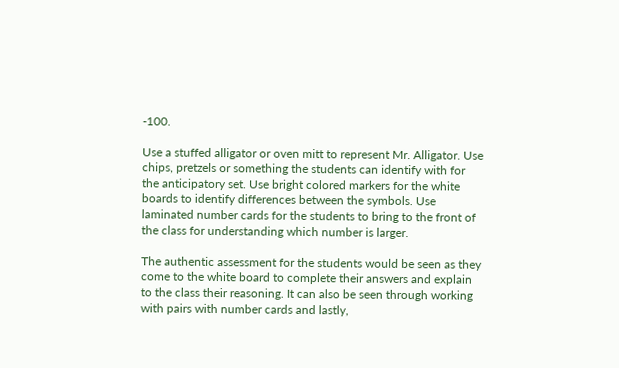-100.

Use a stuffed alligator or oven mitt to represent Mr. Alligator. Use chips, pretzels or something the students can identify with for the anticipatory set. Use bright colored markers for the white boards to identify differences between the symbols. Use laminated number cards for the students to bring to the front of the class for understanding which number is larger.

The authentic assessment for the students would be seen as they come to the white board to complete their answers and explain to the class their reasoning. It can also be seen through working with pairs with number cards and lastly,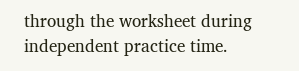through the worksheet during independent practice time.